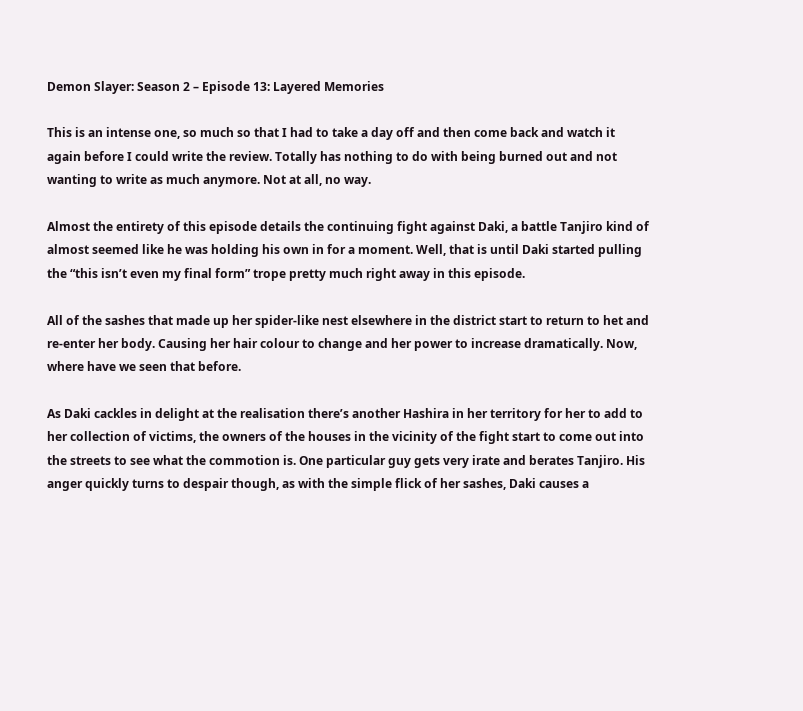Demon Slayer: Season 2 – Episode 13: Layered Memories

This is an intense one, so much so that I had to take a day off and then come back and watch it again before I could write the review. Totally has nothing to do with being burned out and not wanting to write as much anymore. Not at all, no way.

Almost the entirety of this episode details the continuing fight against Daki, a battle Tanjiro kind of almost seemed like he was holding his own in for a moment. Well, that is until Daki started pulling the “this isn’t even my final form” trope pretty much right away in this episode.

All of the sashes that made up her spider-like nest elsewhere in the district start to return to het and re-enter her body. Causing her hair colour to change and her power to increase dramatically. Now, where have we seen that before.

As Daki cackles in delight at the realisation there’s another Hashira in her territory for her to add to her collection of victims, the owners of the houses in the vicinity of the fight start to come out into the streets to see what the commotion is. One particular guy gets very irate and berates Tanjiro. His anger quickly turns to despair though, as with the simple flick of her sashes, Daki causes a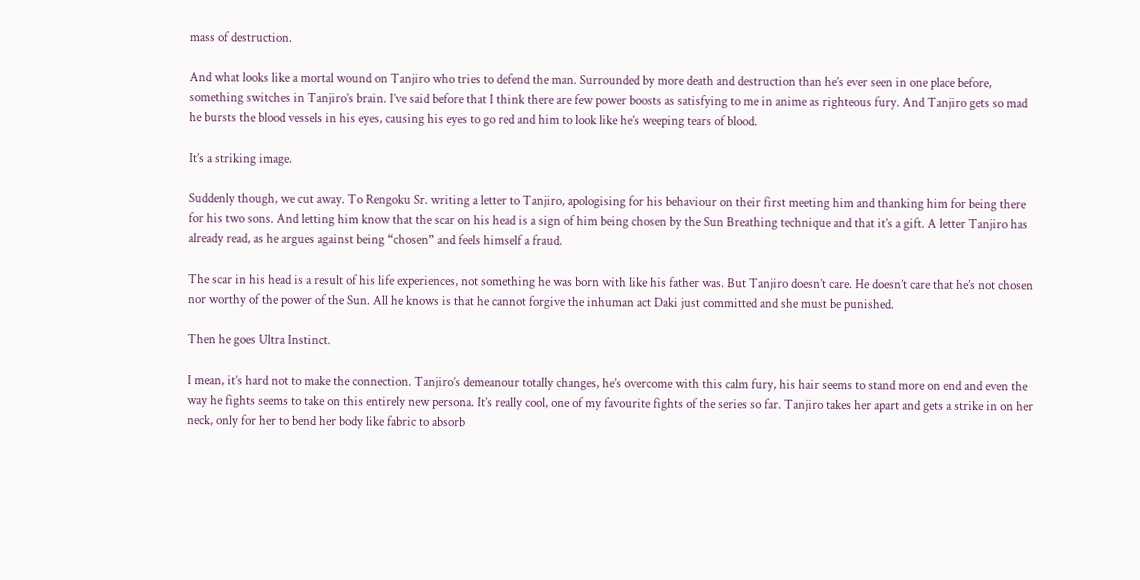mass of destruction.

And what looks like a mortal wound on Tanjiro who tries to defend the man. Surrounded by more death and destruction than he’s ever seen in one place before, something switches in Tanjiro’s brain. I’ve said before that I think there are few power boosts as satisfying to me in anime as righteous fury. And Tanjiro gets so mad he bursts the blood vessels in his eyes, causing his eyes to go red and him to look like he’s weeping tears of blood.

It’s a striking image.

Suddenly though, we cut away. To Rengoku Sr. writing a letter to Tanjiro, apologising for his behaviour on their first meeting him and thanking him for being there for his two sons. And letting him know that the scar on his head is a sign of him being chosen by the Sun Breathing technique and that it’s a gift. A letter Tanjiro has already read, as he argues against being “chosen” and feels himself a fraud.

The scar in his head is a result of his life experiences, not something he was born with like his father was. But Tanjiro doesn’t care. He doesn’t care that he’s not chosen nor worthy of the power of the Sun. All he knows is that he cannot forgive the inhuman act Daki just committed and she must be punished.

Then he goes Ultra Instinct.

I mean, it’s hard not to make the connection. Tanjiro’s demeanour totally changes, he’s overcome with this calm fury, his hair seems to stand more on end and even the way he fights seems to take on this entirely new persona. It’s really cool, one of my favourite fights of the series so far. Tanjiro takes her apart and gets a strike in on her neck, only for her to bend her body like fabric to absorb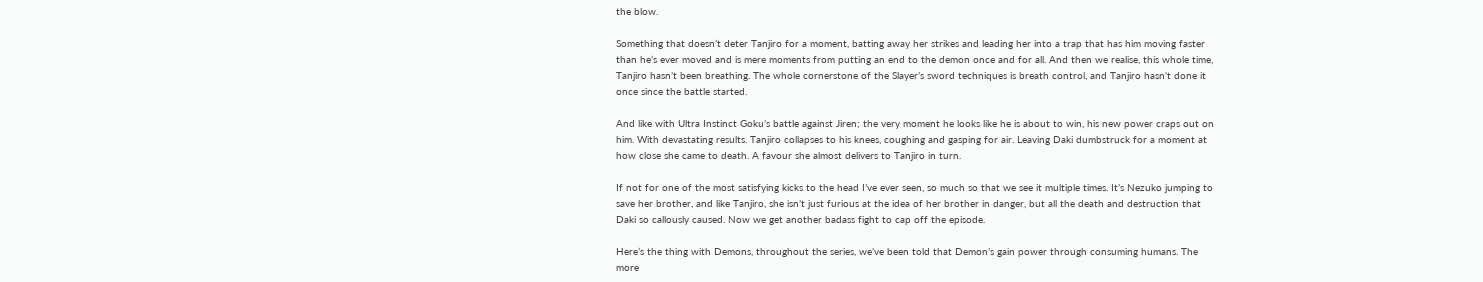the blow.

Something that doesn’t deter Tanjiro for a moment, batting away her strikes and leading her into a trap that has him moving faster than he’s ever moved and is mere moments from putting an end to the demon once and for all. And then we realise, this whole time, Tanjiro hasn’t been breathing. The whole cornerstone of the Slayer’s sword techniques is breath control, and Tanjiro hasn’t done it once since the battle started.

And like with Ultra Instinct Goku’s battle against Jiren; the very moment he looks like he is about to win, his new power craps out on him. With devastating results. Tanjiro collapses to his knees, coughing and gasping for air. Leaving Daki dumbstruck for a moment at how close she came to death. A favour she almost delivers to Tanjiro in turn.

If not for one of the most satisfying kicks to the head I’ve ever seen, so much so that we see it multiple times. It’s Nezuko jumping to save her brother, and like Tanjiro, she isn’t just furious at the idea of her brother in danger, but all the death and destruction that Daki so callously caused. Now we get another badass fight to cap off the episode.

Here’s the thing with Demons, throughout the series, we’ve been told that Demon’s gain power through consuming humans. The more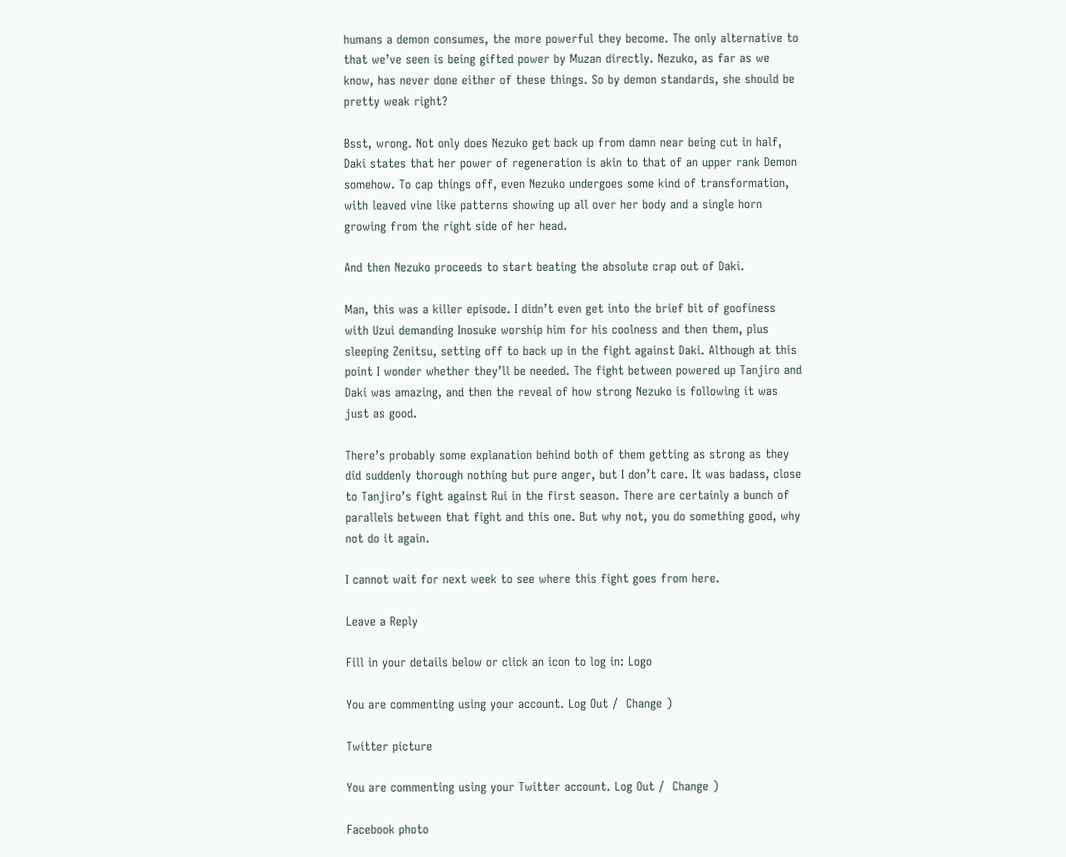humans a demon consumes, the more powerful they become. The only alternative to that we’ve seen is being gifted power by Muzan directly. Nezuko, as far as we know, has never done either of these things. So by demon standards, she should be pretty weak right?

Bsst, wrong. Not only does Nezuko get back up from damn near being cut in half, Daki states that her power of regeneration is akin to that of an upper rank Demon somehow. To cap things off, even Nezuko undergoes some kind of transformation, with leaved vine like patterns showing up all over her body and a single horn growing from the right side of her head.

And then Nezuko proceeds to start beating the absolute crap out of Daki.

Man, this was a killer episode. I didn’t even get into the brief bit of goofiness with Uzui demanding Inosuke worship him for his coolness and then them, plus sleeping Zenitsu, setting off to back up in the fight against Daki. Although at this point I wonder whether they’ll be needed. The fight between powered up Tanjiro and Daki was amazing, and then the reveal of how strong Nezuko is following it was just as good.

There’s probably some explanation behind both of them getting as strong as they did suddenly thorough nothing but pure anger, but I don’t care. It was badass, close to Tanjiro’s fight against Rui in the first season. There are certainly a bunch of parallels between that fight and this one. But why not, you do something good, why not do it again.

I cannot wait for next week to see where this fight goes from here.

Leave a Reply

Fill in your details below or click an icon to log in: Logo

You are commenting using your account. Log Out /  Change )

Twitter picture

You are commenting using your Twitter account. Log Out /  Change )

Facebook photo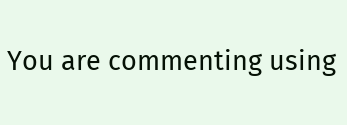You are commenting using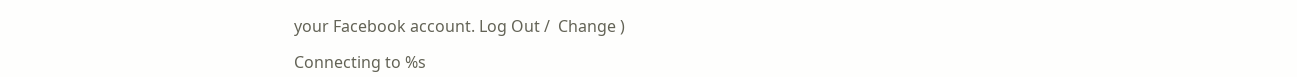your Facebook account. Log Out /  Change )

Connecting to %s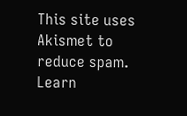This site uses Akismet to reduce spam. Learn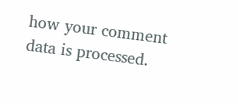how your comment data is processed.